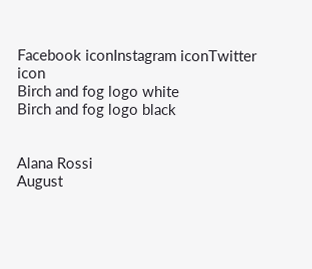Facebook iconInstagram iconTwitter icon
Birch and fog logo white
Birch and fog logo black


Alana Rossi
August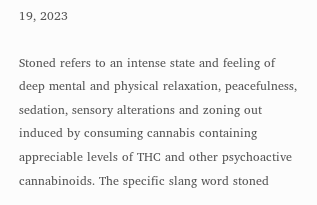19, 2023

Stoned refers to an intense state and feeling of deep mental and physical relaxation, peacefulness, sedation, sensory alterations and zoning out induced by consuming cannabis containing appreciable levels of THC and other psychoactive cannabinoids. The specific slang word stoned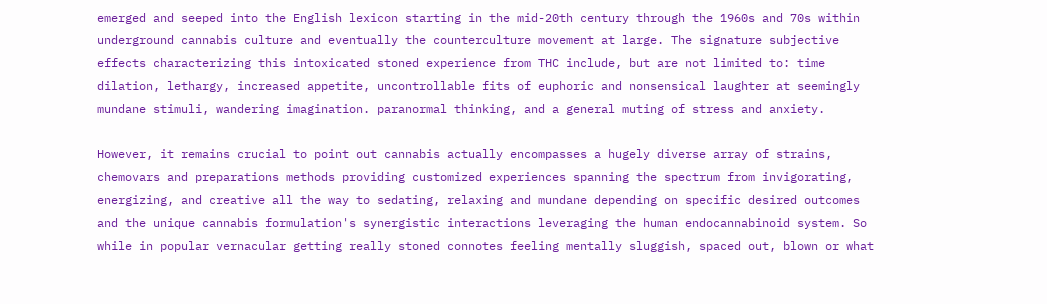emerged and seeped into the English lexicon starting in the mid-20th century through the 1960s and 70s within underground cannabis culture and eventually the counterculture movement at large. The signature subjective effects characterizing this intoxicated stoned experience from THC include, but are not limited to: time dilation, lethargy, increased appetite, uncontrollable fits of euphoric and nonsensical laughter at seemingly mundane stimuli, wandering imagination. paranormal thinking, and a general muting of stress and anxiety.

However, it remains crucial to point out cannabis actually encompasses a hugely diverse array of strains, chemovars and preparations methods providing customized experiences spanning the spectrum from invigorating, energizing, and creative all the way to sedating, relaxing and mundane depending on specific desired outcomes and the unique cannabis formulation's synergistic interactions leveraging the human endocannabinoid system. So while in popular vernacular getting really stoned connotes feeling mentally sluggish, spaced out, blown or what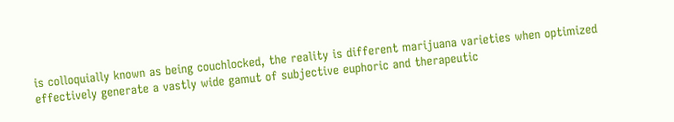is colloquially known as being couchlocked, the reality is different marijuana varieties when optimized effectively generate a vastly wide gamut of subjective euphoric and therapeutic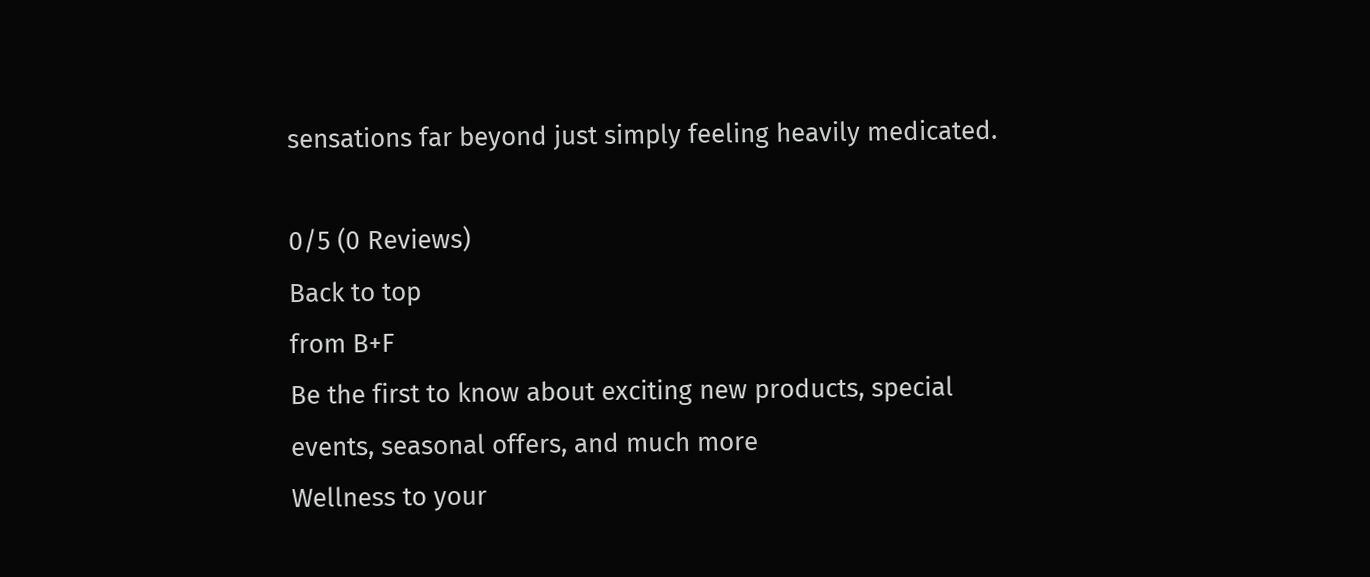sensations far beyond just simply feeling heavily medicated.

0/5 (0 Reviews)
Back to top
from B+F
Be the first to know about exciting new products, special events, seasonal offers, and much more
Wellness to your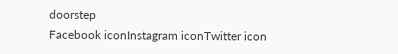doorstep
Facebook iconInstagram iconTwitter icon